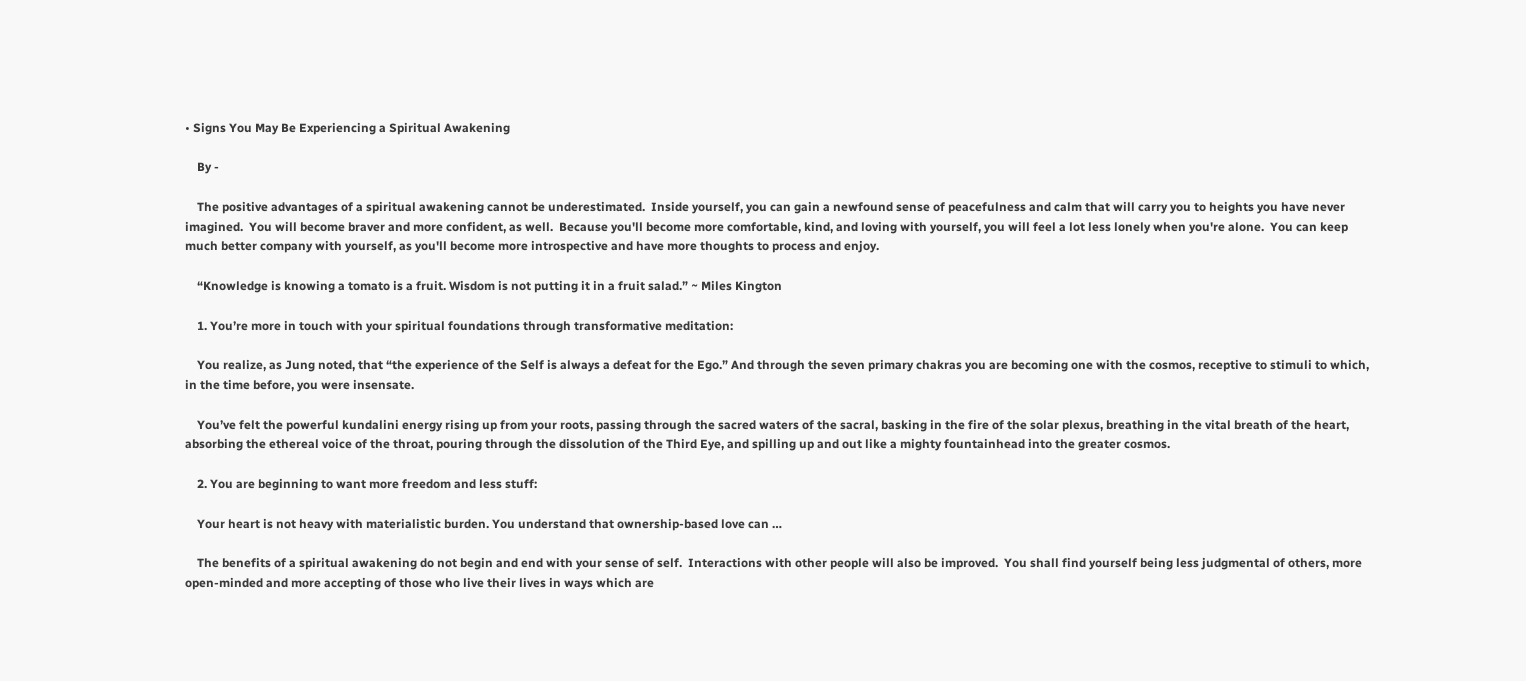• Signs You May Be Experiencing a Spiritual Awakening

    By -

    The positive advantages of a spiritual awakening cannot be underestimated.  Inside yourself, you can gain a newfound sense of peacefulness and calm that will carry you to heights you have never imagined.  You will become braver and more confident, as well.  Because you'll become more comfortable, kind, and loving with yourself, you will feel a lot less lonely when you're alone.  You can keep much better company with yourself, as you'll become more introspective and have more thoughts to process and enjoy.

    “Knowledge is knowing a tomato is a fruit. Wisdom is not putting it in a fruit salad.” ~ Miles Kington

    1. You’re more in touch with your spiritual foundations through transformative meditation:

    You realize, as Jung noted, that “the experience of the Self is always a defeat for the Ego.” And through the seven primary chakras you are becoming one with the cosmos, receptive to stimuli to which, in the time before, you were insensate.

    You’ve felt the powerful kundalini energy rising up from your roots, passing through the sacred waters of the sacral, basking in the fire of the solar plexus, breathing in the vital breath of the heart, absorbing the ethereal voice of the throat, pouring through the dissolution of the Third Eye, and spilling up and out like a mighty fountainhead into the greater cosmos.

    2. You are beginning to want more freedom and less stuff:

    Your heart is not heavy with materialistic burden. You understand that ownership-based love can …

    The benefits of a spiritual awakening do not begin and end with your sense of self.  Interactions with other people will also be improved.  You shall find yourself being less judgmental of others, more open-minded and more accepting of those who live their lives in ways which are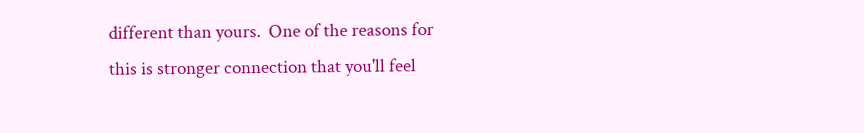different than yours.  One of the reasons for this is stronger connection that you'll feel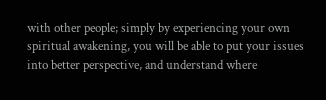with other people; simply by experiencing your own spiritual awakening, you will be able to put your issues into better perspective, and understand where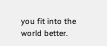you fit into the world better.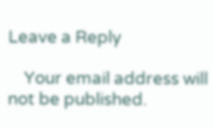Leave a Reply

    Your email address will not be published.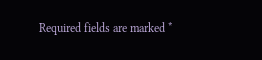Required fields are marked *